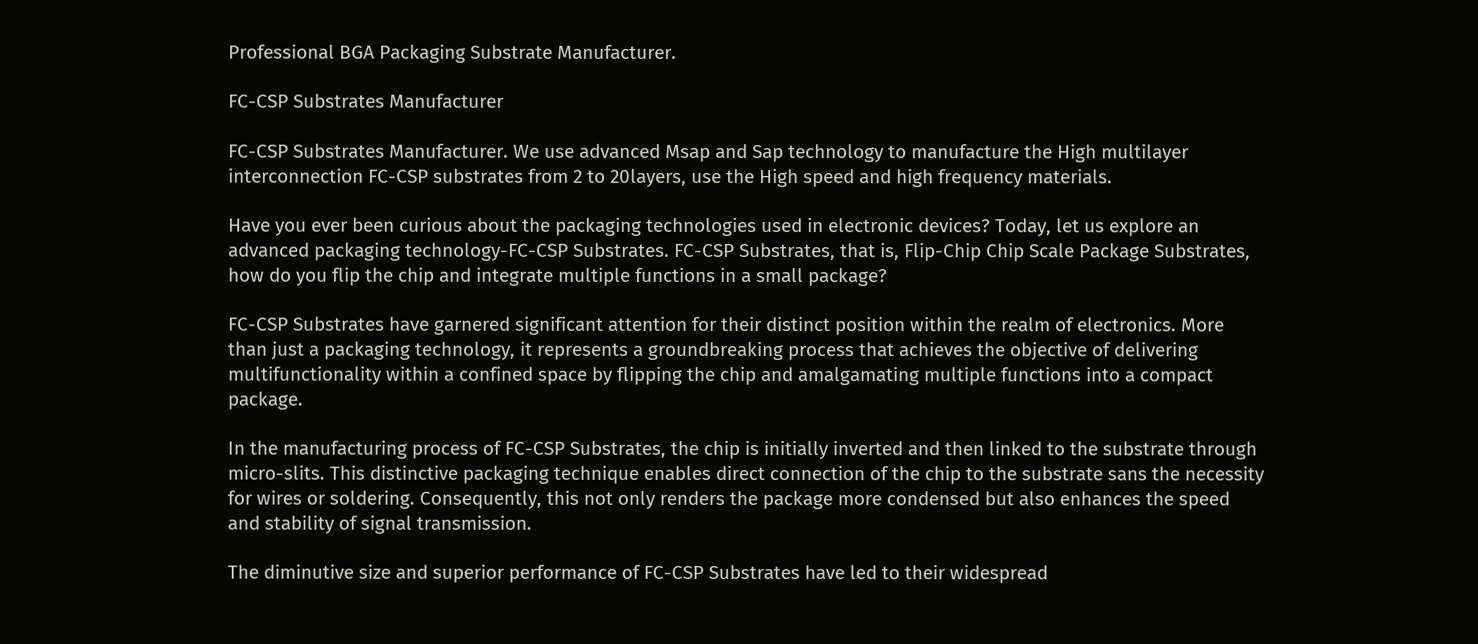Professional BGA Packaging Substrate Manufacturer.

FC-CSP Substrates Manufacturer

FC-CSP Substrates Manufacturer. We use advanced Msap and Sap technology to manufacture the High multilayer interconnection FC-CSP substrates from 2 to 20layers, use the High speed and high frequency materials.

Have you ever been curious about the packaging technologies used in electronic devices? Today, let us explore an advanced packaging technology-FC-CSP Substrates. FC-CSP Substrates, that is, Flip-Chip Chip Scale Package Substrates, how do you flip the chip and integrate multiple functions in a small package?

FC-CSP Substrates have garnered significant attention for their distinct position within the realm of electronics. More than just a packaging technology, it represents a groundbreaking process that achieves the objective of delivering multifunctionality within a confined space by flipping the chip and amalgamating multiple functions into a compact package.

In the manufacturing process of FC-CSP Substrates, the chip is initially inverted and then linked to the substrate through micro-slits. This distinctive packaging technique enables direct connection of the chip to the substrate sans the necessity for wires or soldering. Consequently, this not only renders the package more condensed but also enhances the speed and stability of signal transmission.

The diminutive size and superior performance of FC-CSP Substrates have led to their widespread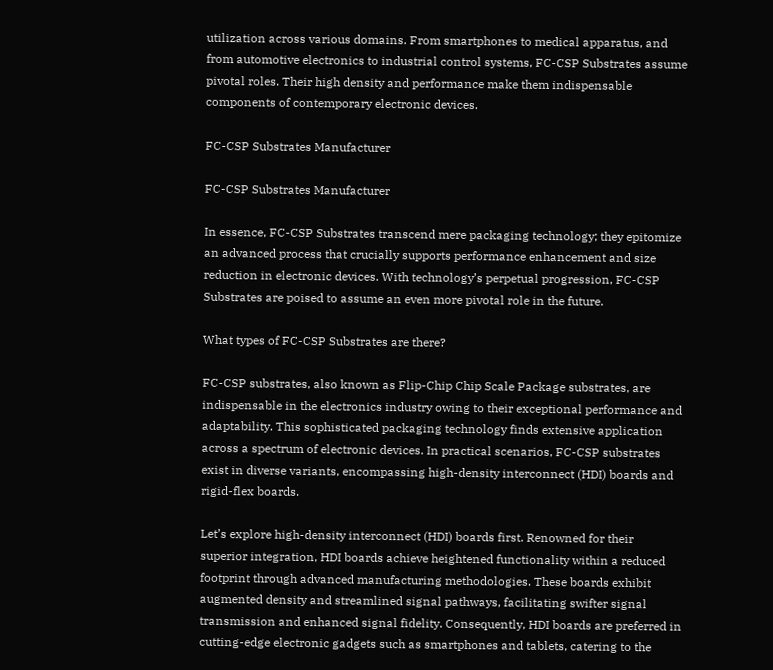utilization across various domains. From smartphones to medical apparatus, and from automotive electronics to industrial control systems, FC-CSP Substrates assume pivotal roles. Their high density and performance make them indispensable components of contemporary electronic devices.

FC-CSP Substrates Manufacturer

FC-CSP Substrates Manufacturer

In essence, FC-CSP Substrates transcend mere packaging technology; they epitomize an advanced process that crucially supports performance enhancement and size reduction in electronic devices. With technology’s perpetual progression, FC-CSP Substrates are poised to assume an even more pivotal role in the future.

What types of FC-CSP Substrates are there?

FC-CSP substrates, also known as Flip-Chip Chip Scale Package substrates, are indispensable in the electronics industry owing to their exceptional performance and adaptability. This sophisticated packaging technology finds extensive application across a spectrum of electronic devices. In practical scenarios, FC-CSP substrates exist in diverse variants, encompassing high-density interconnect (HDI) boards and rigid-flex boards.

Let’s explore high-density interconnect (HDI) boards first. Renowned for their superior integration, HDI boards achieve heightened functionality within a reduced footprint through advanced manufacturing methodologies. These boards exhibit augmented density and streamlined signal pathways, facilitating swifter signal transmission and enhanced signal fidelity. Consequently, HDI boards are preferred in cutting-edge electronic gadgets such as smartphones and tablets, catering to the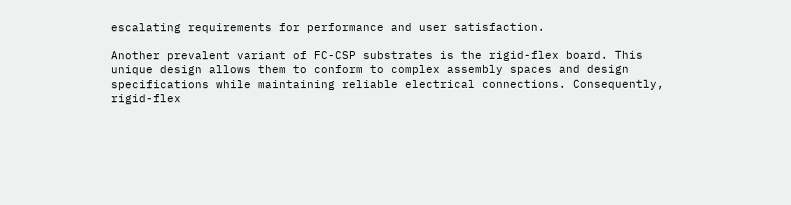escalating requirements for performance and user satisfaction.

Another prevalent variant of FC-CSP substrates is the rigid-flex board. This unique design allows them to conform to complex assembly spaces and design specifications while maintaining reliable electrical connections. Consequently, rigid-flex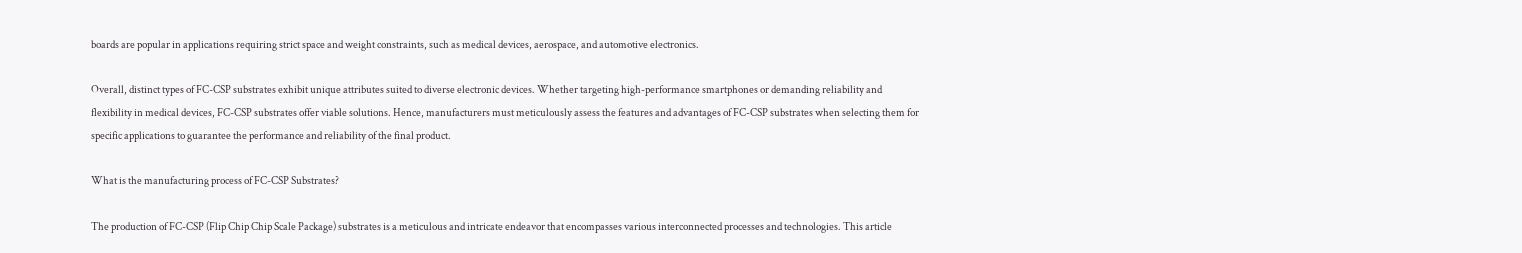boards are popular in applications requiring strict space and weight constraints, such as medical devices, aerospace, and automotive electronics.

Overall, distinct types of FC-CSP substrates exhibit unique attributes suited to diverse electronic devices. Whether targeting high-performance smartphones or demanding reliability and flexibility in medical devices, FC-CSP substrates offer viable solutions. Hence, manufacturers must meticulously assess the features and advantages of FC-CSP substrates when selecting them for specific applications to guarantee the performance and reliability of the final product.

What is the manufacturing process of FC-CSP Substrates?

The production of FC-CSP (Flip Chip Chip Scale Package) substrates is a meticulous and intricate endeavor that encompasses various interconnected processes and technologies. This article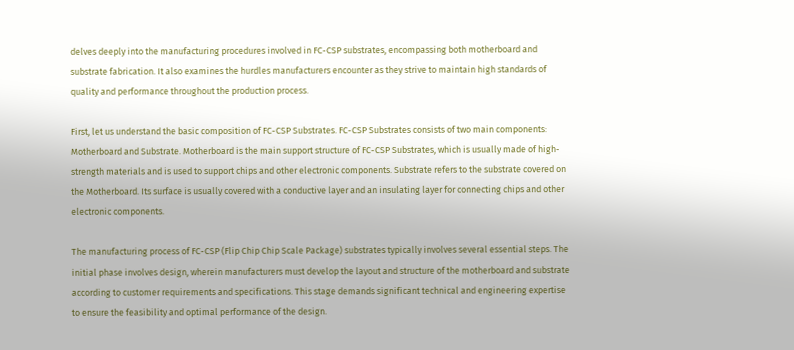delves deeply into the manufacturing procedures involved in FC-CSP substrates, encompassing both motherboard and substrate fabrication. It also examines the hurdles manufacturers encounter as they strive to maintain high standards of quality and performance throughout the production process.

First, let us understand the basic composition of FC-CSP Substrates. FC-CSP Substrates consists of two main components: Motherboard and Substrate. Motherboard is the main support structure of FC-CSP Substrates, which is usually made of high-strength materials and is used to support chips and other electronic components. Substrate refers to the substrate covered on the Motherboard. Its surface is usually covered with a conductive layer and an insulating layer for connecting chips and other electronic components.

The manufacturing process of FC-CSP (Flip Chip Chip Scale Package) substrates typically involves several essential steps. The initial phase involves design, wherein manufacturers must develop the layout and structure of the motherboard and substrate according to customer requirements and specifications. This stage demands significant technical and engineering expertise to ensure the feasibility and optimal performance of the design.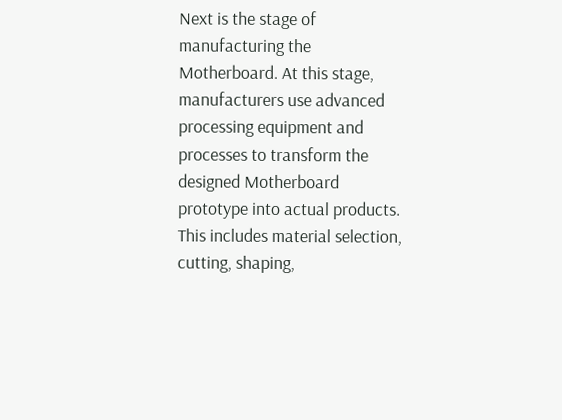Next is the stage of manufacturing the Motherboard. At this stage, manufacturers use advanced processing equipment and processes to transform the designed Motherboard prototype into actual products. This includes material selection, cutting, shaping,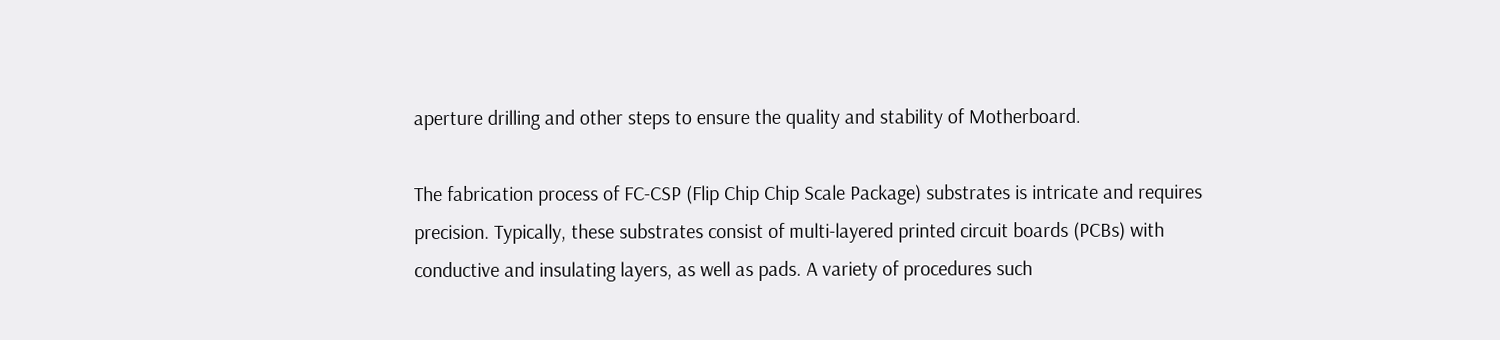aperture drilling and other steps to ensure the quality and stability of Motherboard.

The fabrication process of FC-CSP (Flip Chip Chip Scale Package) substrates is intricate and requires precision. Typically, these substrates consist of multi-layered printed circuit boards (PCBs) with conductive and insulating layers, as well as pads. A variety of procedures such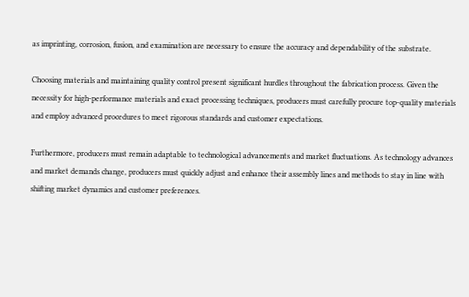as imprinting, corrosion, fusion, and examination are necessary to ensure the accuracy and dependability of the substrate.

Choosing materials and maintaining quality control present significant hurdles throughout the fabrication process. Given the necessity for high-performance materials and exact processing techniques, producers must carefully procure top-quality materials and employ advanced procedures to meet rigorous standards and customer expectations.

Furthermore, producers must remain adaptable to technological advancements and market fluctuations. As technology advances and market demands change, producers must quickly adjust and enhance their assembly lines and methods to stay in line with shifting market dynamics and customer preferences.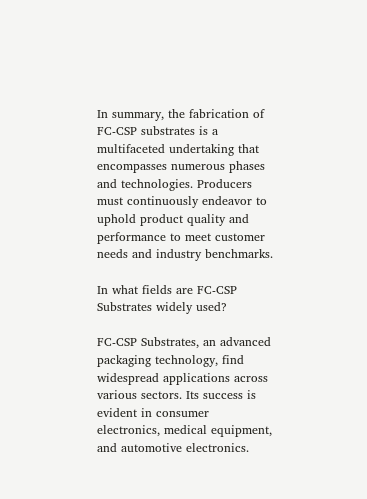In summary, the fabrication of FC-CSP substrates is a multifaceted undertaking that encompasses numerous phases and technologies. Producers must continuously endeavor to uphold product quality and performance to meet customer needs and industry benchmarks.

In what fields are FC-CSP Substrates widely used?

FC-CSP Substrates, an advanced packaging technology, find widespread applications across various sectors. Its success is evident in consumer electronics, medical equipment, and automotive electronics.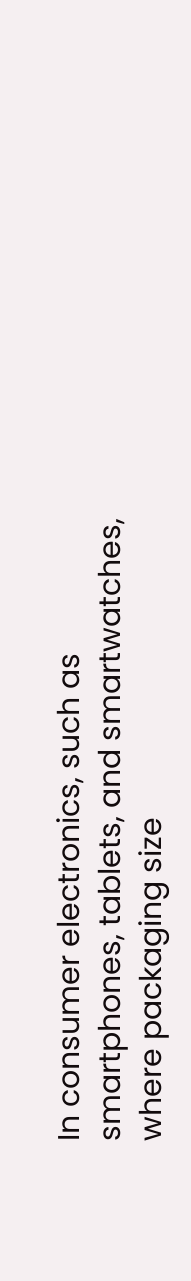In consumer electronics, such as smartphones, tablets, and smartwatches, where packaging size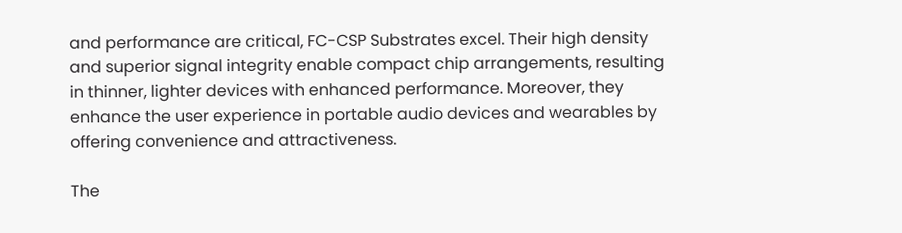and performance are critical, FC-CSP Substrates excel. Their high density and superior signal integrity enable compact chip arrangements, resulting in thinner, lighter devices with enhanced performance. Moreover, they enhance the user experience in portable audio devices and wearables by offering convenience and attractiveness.

The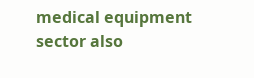medical equipment sector also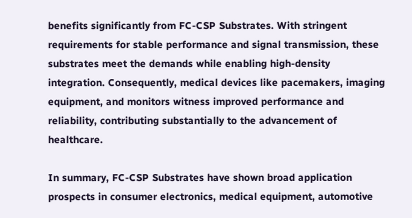benefits significantly from FC-CSP Substrates. With stringent requirements for stable performance and signal transmission, these substrates meet the demands while enabling high-density integration. Consequently, medical devices like pacemakers, imaging equipment, and monitors witness improved performance and reliability, contributing substantially to the advancement of healthcare.

In summary, FC-CSP Substrates have shown broad application prospects in consumer electronics, medical equipment, automotive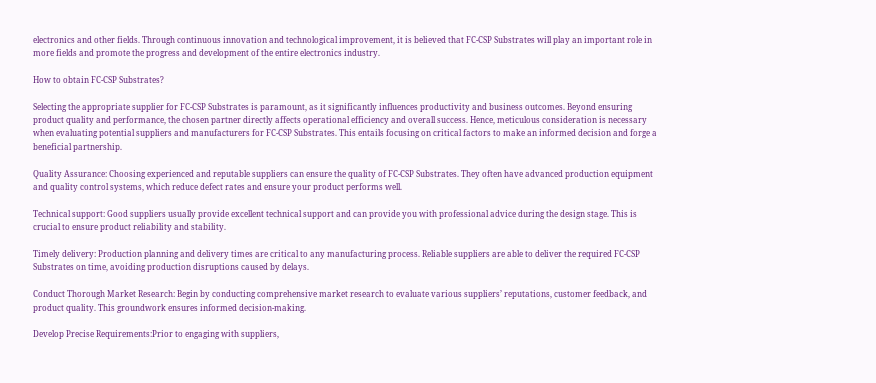electronics and other fields. Through continuous innovation and technological improvement, it is believed that FC-CSP Substrates will play an important role in more fields and promote the progress and development of the entire electronics industry.

How to obtain FC-CSP Substrates?

Selecting the appropriate supplier for FC-CSP Substrates is paramount, as it significantly influences productivity and business outcomes. Beyond ensuring product quality and performance, the chosen partner directly affects operational efficiency and overall success. Hence, meticulous consideration is necessary when evaluating potential suppliers and manufacturers for FC-CSP Substrates. This entails focusing on critical factors to make an informed decision and forge a beneficial partnership.

Quality Assurance: Choosing experienced and reputable suppliers can ensure the quality of FC-CSP Substrates. They often have advanced production equipment and quality control systems, which reduce defect rates and ensure your product performs well.

Technical support: Good suppliers usually provide excellent technical support and can provide you with professional advice during the design stage. This is crucial to ensure product reliability and stability.

Timely delivery: Production planning and delivery times are critical to any manufacturing process. Reliable suppliers are able to deliver the required FC-CSP Substrates on time, avoiding production disruptions caused by delays.

Conduct Thorough Market Research: Begin by conducting comprehensive market research to evaluate various suppliers’ reputations, customer feedback, and product quality. This groundwork ensures informed decision-making.

Develop Precise Requirements:Prior to engaging with suppliers,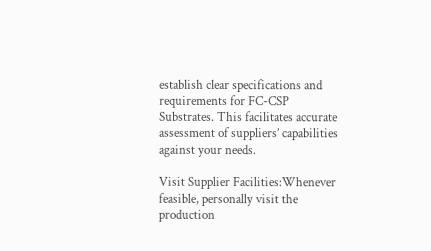establish clear specifications and requirements for FC-CSP Substrates. This facilitates accurate assessment of suppliers’ capabilities against your needs.

Visit Supplier Facilities:Whenever feasible, personally visit the production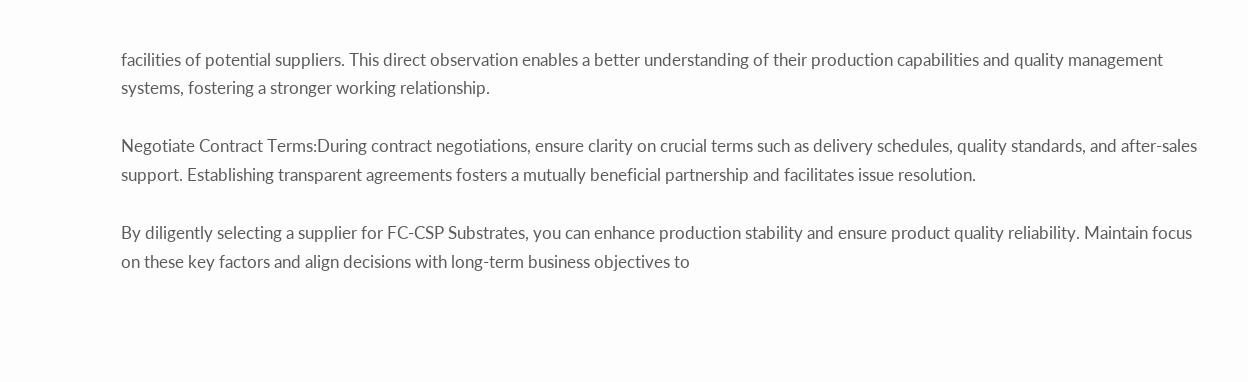facilities of potential suppliers. This direct observation enables a better understanding of their production capabilities and quality management systems, fostering a stronger working relationship.

Negotiate Contract Terms:During contract negotiations, ensure clarity on crucial terms such as delivery schedules, quality standards, and after-sales support. Establishing transparent agreements fosters a mutually beneficial partnership and facilitates issue resolution.

By diligently selecting a supplier for FC-CSP Substrates, you can enhance production stability and ensure product quality reliability. Maintain focus on these key factors and align decisions with long-term business objectives to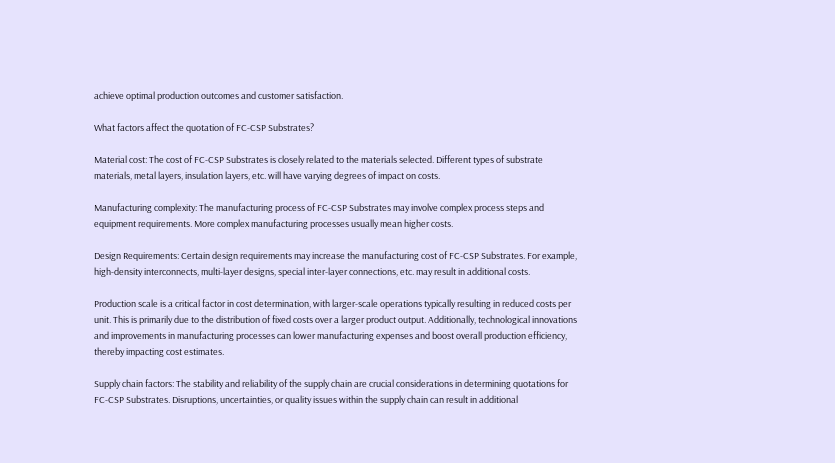achieve optimal production outcomes and customer satisfaction.

What factors affect the quotation of FC-CSP Substrates?

Material cost: The cost of FC-CSP Substrates is closely related to the materials selected. Different types of substrate materials, metal layers, insulation layers, etc. will have varying degrees of impact on costs.

Manufacturing complexity: The manufacturing process of FC-CSP Substrates may involve complex process steps and equipment requirements. More complex manufacturing processes usually mean higher costs.

Design Requirements: Certain design requirements may increase the manufacturing cost of FC-CSP Substrates. For example, high-density interconnects, multi-layer designs, special inter-layer connections, etc. may result in additional costs.

Production scale is a critical factor in cost determination, with larger-scale operations typically resulting in reduced costs per unit. This is primarily due to the distribution of fixed costs over a larger product output. Additionally, technological innovations and improvements in manufacturing processes can lower manufacturing expenses and boost overall production efficiency, thereby impacting cost estimates.

Supply chain factors: The stability and reliability of the supply chain are crucial considerations in determining quotations for FC-CSP Substrates. Disruptions, uncertainties, or quality issues within the supply chain can result in additional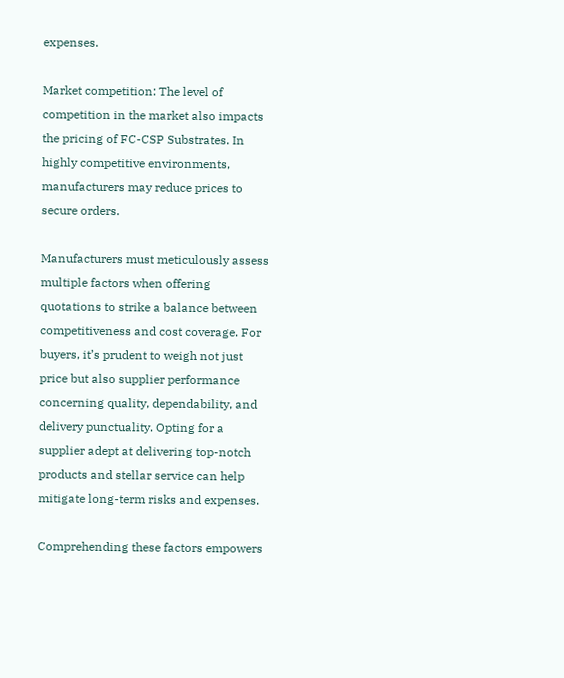expenses.

Market competition: The level of competition in the market also impacts the pricing of FC-CSP Substrates. In highly competitive environments, manufacturers may reduce prices to secure orders.

Manufacturers must meticulously assess multiple factors when offering quotations to strike a balance between competitiveness and cost coverage. For buyers, it’s prudent to weigh not just price but also supplier performance concerning quality, dependability, and delivery punctuality. Opting for a supplier adept at delivering top-notch products and stellar service can help mitigate long-term risks and expenses.

Comprehending these factors empowers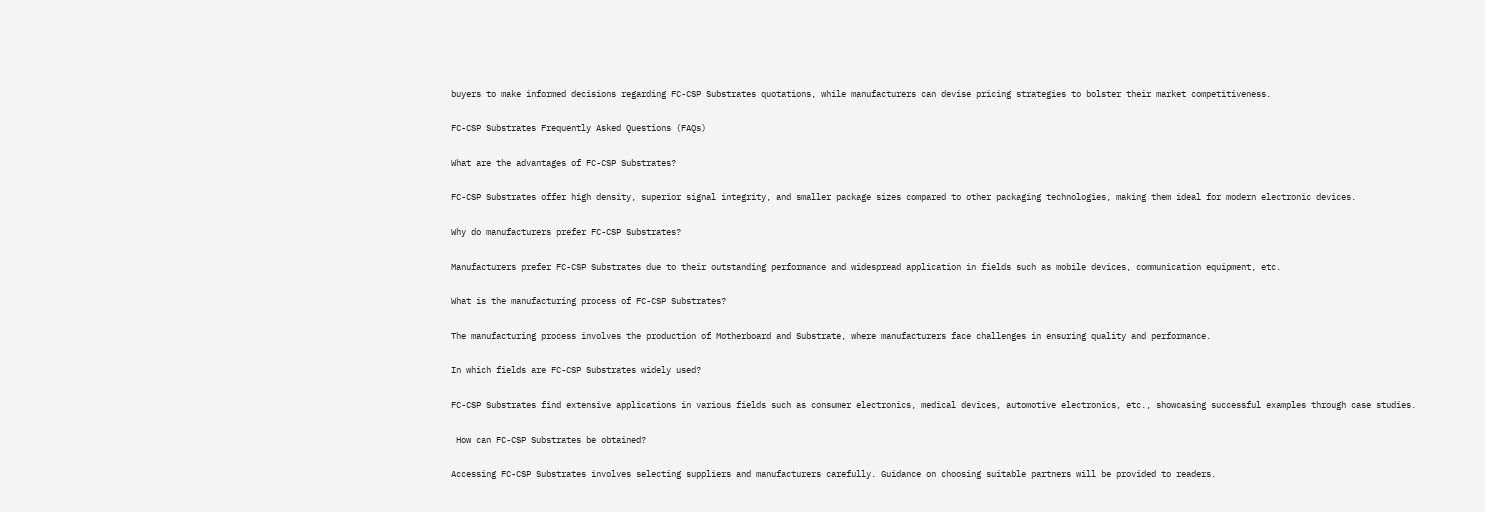buyers to make informed decisions regarding FC-CSP Substrates quotations, while manufacturers can devise pricing strategies to bolster their market competitiveness.

FC-CSP Substrates Frequently Asked Questions (FAQs)

What are the advantages of FC-CSP Substrates?

FC-CSP Substrates offer high density, superior signal integrity, and smaller package sizes compared to other packaging technologies, making them ideal for modern electronic devices.

Why do manufacturers prefer FC-CSP Substrates?

Manufacturers prefer FC-CSP Substrates due to their outstanding performance and widespread application in fields such as mobile devices, communication equipment, etc.

What is the manufacturing process of FC-CSP Substrates?

The manufacturing process involves the production of Motherboard and Substrate, where manufacturers face challenges in ensuring quality and performance.

In which fields are FC-CSP Substrates widely used?

FC-CSP Substrates find extensive applications in various fields such as consumer electronics, medical devices, automotive electronics, etc., showcasing successful examples through case studies.

 How can FC-CSP Substrates be obtained?

Accessing FC-CSP Substrates involves selecting suppliers and manufacturers carefully. Guidance on choosing suitable partners will be provided to readers.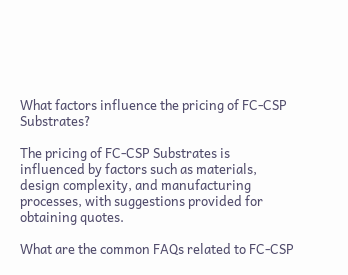What factors influence the pricing of FC-CSP Substrates?

The pricing of FC-CSP Substrates is influenced by factors such as materials, design complexity, and manufacturing processes, with suggestions provided for obtaining quotes.

What are the common FAQs related to FC-CSP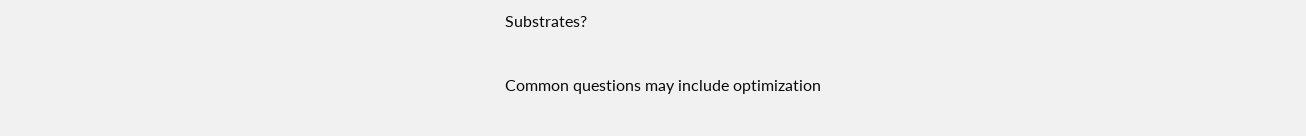Substrates?

Common questions may include optimization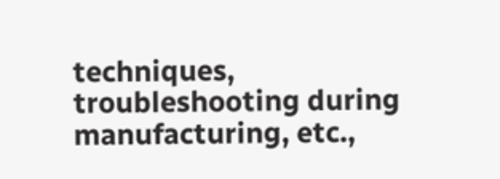techniques, troubleshooting during manufacturing, etc.,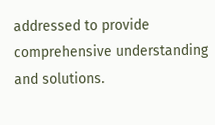addressed to provide comprehensive understanding and solutions.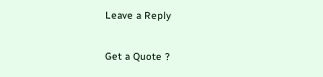Leave a Reply

Get a Quote ?